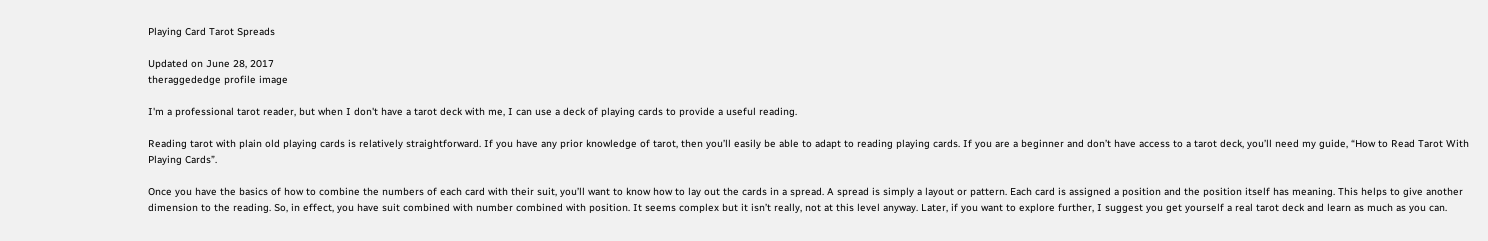Playing Card Tarot Spreads

Updated on June 28, 2017
theraggededge profile image

I'm a professional tarot reader, but when I don't have a tarot deck with me, I can use a deck of playing cards to provide a useful reading.

Reading tarot with plain old playing cards is relatively straightforward. If you have any prior knowledge of tarot, then you’ll easily be able to adapt to reading playing cards. If you are a beginner and don’t have access to a tarot deck, you’ll need my guide, “How to Read Tarot With Playing Cards”.

Once you have the basics of how to combine the numbers of each card with their suit, you’ll want to know how to lay out the cards in a spread. A spread is simply a layout or pattern. Each card is assigned a position and the position itself has meaning. This helps to give another dimension to the reading. So, in effect, you have suit combined with number combined with position. It seems complex but it isn’t really, not at this level anyway. Later, if you want to explore further, I suggest you get yourself a real tarot deck and learn as much as you can.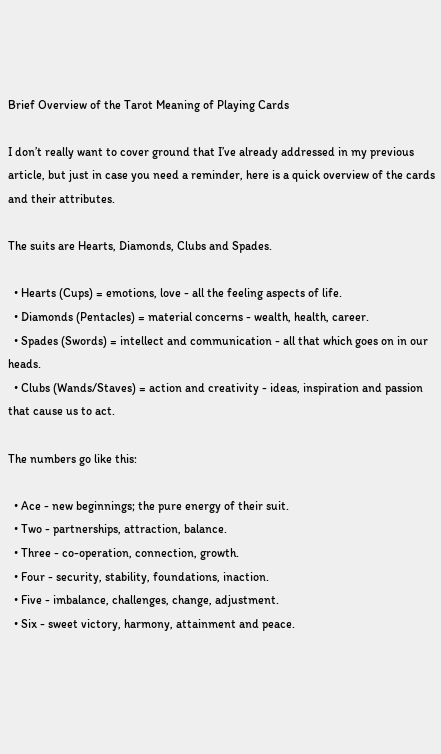Brief Overview of the Tarot Meaning of Playing Cards

I don’t really want to cover ground that I’ve already addressed in my previous article, but just in case you need a reminder, here is a quick overview of the cards and their attributes.

The suits are Hearts, Diamonds, Clubs and Spades.

  • Hearts (Cups) = emotions, love - all the feeling aspects of life.
  • Diamonds (Pentacles) = material concerns - wealth, health, career.
  • Spades (Swords) = intellect and communication - all that which goes on in our heads.
  • Clubs (Wands/Staves) = action and creativity - ideas, inspiration and passion that cause us to act.

The numbers go like this:

  • Ace - new beginnings; the pure energy of their suit.
  • Two - partnerships, attraction, balance.
  • Three - co-operation, connection, growth.
  • Four - security, stability, foundations, inaction.
  • Five - imbalance, challenges, change, adjustment.
  • Six - sweet victory, harmony, attainment and peace.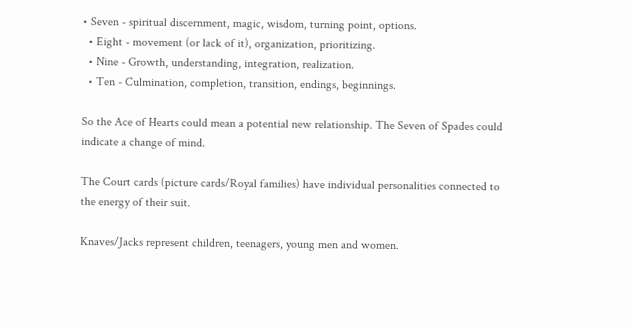• Seven - spiritual discernment, magic, wisdom, turning point, options.
  • Eight - movement (or lack of it), organization, prioritizing.
  • Nine - Growth, understanding, integration, realization.
  • Ten - Culmination, completion, transition, endings, beginnings.

So the Ace of Hearts could mean a potential new relationship. The Seven of Spades could indicate a change of mind.

The Court cards (picture cards/Royal families) have individual personalities connected to the energy of their suit.

Knaves/Jacks represent children, teenagers, young men and women.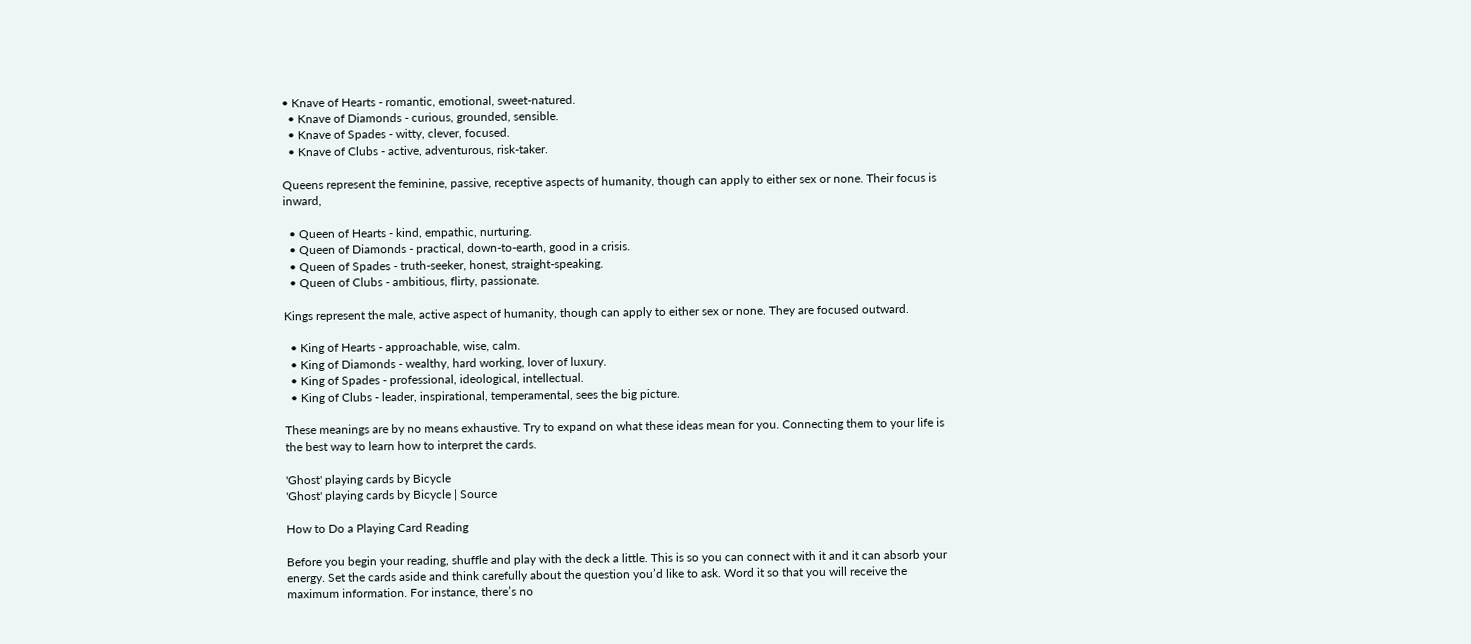• Knave of Hearts - romantic, emotional, sweet-natured.
  • Knave of Diamonds - curious, grounded, sensible.
  • Knave of Spades - witty, clever, focused.
  • Knave of Clubs - active, adventurous, risk-taker.

Queens represent the feminine, passive, receptive aspects of humanity, though can apply to either sex or none. Their focus is inward,

  • Queen of Hearts - kind, empathic, nurturing.
  • Queen of Diamonds - practical, down-to-earth, good in a crisis.
  • Queen of Spades - truth-seeker, honest, straight-speaking.
  • Queen of Clubs - ambitious, flirty, passionate.

Kings represent the male, active aspect of humanity, though can apply to either sex or none. They are focused outward.

  • King of Hearts - approachable, wise, calm.
  • King of Diamonds - wealthy, hard working, lover of luxury.
  • King of Spades - professional, ideological, intellectual.
  • King of Clubs - leader, inspirational, temperamental, sees the big picture.

These meanings are by no means exhaustive. Try to expand on what these ideas mean for you. Connecting them to your life is the best way to learn how to interpret the cards.

'Ghost' playing cards by Bicycle
'Ghost' playing cards by Bicycle | Source

How to Do a Playing Card Reading

Before you begin your reading, shuffle and play with the deck a little. This is so you can connect with it and it can absorb your energy. Set the cards aside and think carefully about the question you’d like to ask. Word it so that you will receive the maximum information. For instance, there’s no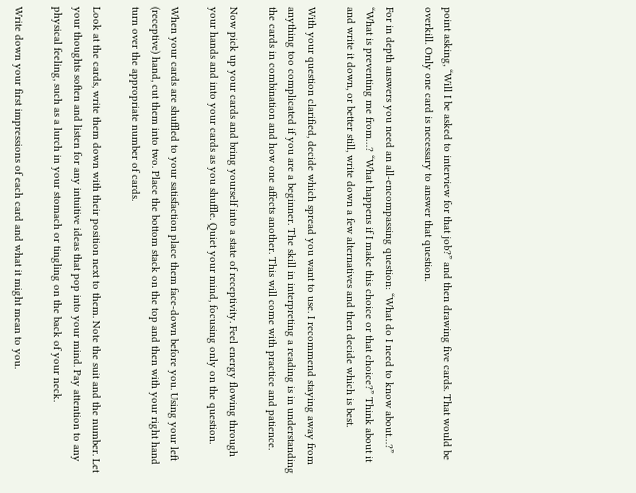point asking, “Will I be asked to interview for that job?” and then drawing five cards. That would be overkill. Only one card is necessary to answer that question.

For in depth answers you need an all-encompassing question: “What do I need to know about…?” “What is preventing me from…? “What happens if I make this choice or that choice?” Think about it and write it down, or better still, write down a few alternatives and then decide which is best.

With your question clarified, decide which spread you want to use. I recommend staying away from anything too complicated if you are a beginner. The skill in interpreting a reading is in understanding the cards in combination and how one affects another. This will come with practice and patience.

Now pick up your cards and bring yourself into a state of receptivity. Feel energy flowing through your hands and into your cards as you shuffle. Quiet your mind, focusing only on the question.

When your cards are shuffled to your satisfaction place them face-down before you. Using your left (receptive) hand, cut them into two. Place the bottom stack on the top and then with your right hand turn over the appropriate number of cards.

Look at the cards, write them down with their position next to them. Note the suit and the number. Let your thoughts soften and listen for any intuitive ideas that pop into your mind. Pay attention to any physical feeling, such as a lurch in your stomach or tingling on the back of your neck.

Write down your first impressions of each card and what it might mean to you.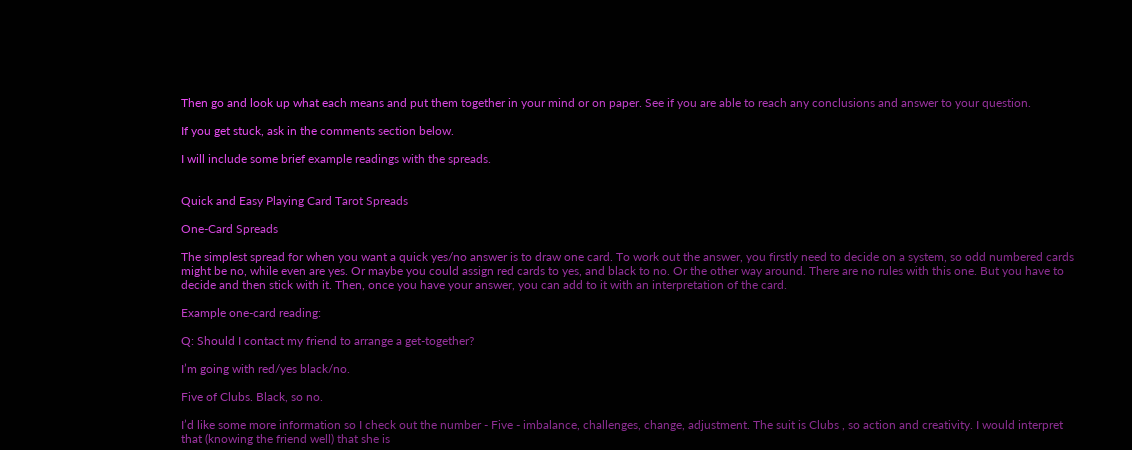Then go and look up what each means and put them together in your mind or on paper. See if you are able to reach any conclusions and answer to your question.

If you get stuck, ask in the comments section below.

I will include some brief example readings with the spreads.


Quick and Easy Playing Card Tarot Spreads

One-Card Spreads

The simplest spread for when you want a quick yes/no answer is to draw one card. To work out the answer, you firstly need to decide on a system, so odd numbered cards might be no, while even are yes. Or maybe you could assign red cards to yes, and black to no. Or the other way around. There are no rules with this one. But you have to decide and then stick with it. Then, once you have your answer, you can add to it with an interpretation of the card.

Example one-card reading:

Q: Should I contact my friend to arrange a get-together?

I’m going with red/yes black/no.

Five of Clubs. Black, so no.

I’d like some more information so I check out the number - Five - imbalance, challenges, change, adjustment. The suit is Clubs , so action and creativity. I would interpret that (knowing the friend well) that she is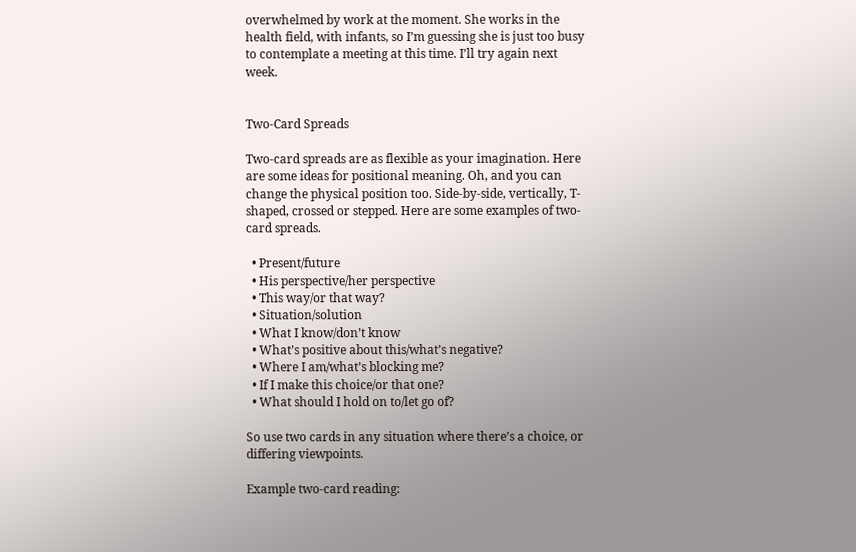overwhelmed by work at the moment. She works in the health field, with infants, so I’m guessing she is just too busy to contemplate a meeting at this time. I’ll try again next week.


Two-Card Spreads

Two-card spreads are as flexible as your imagination. Here are some ideas for positional meaning. Oh, and you can change the physical position too. Side-by-side, vertically, T-shaped, crossed or stepped. Here are some examples of two-card spreads.

  • Present/future
  • His perspective/her perspective
  • This way/or that way?
  • Situation/solution
  • What I know/don’t know
  • What’s positive about this/what’s negative?
  • Where I am/what’s blocking me?
  • If I make this choice/or that one?
  • What should I hold on to/let go of?

So use two cards in any situation where there’s a choice, or differing viewpoints.

Example two-card reading: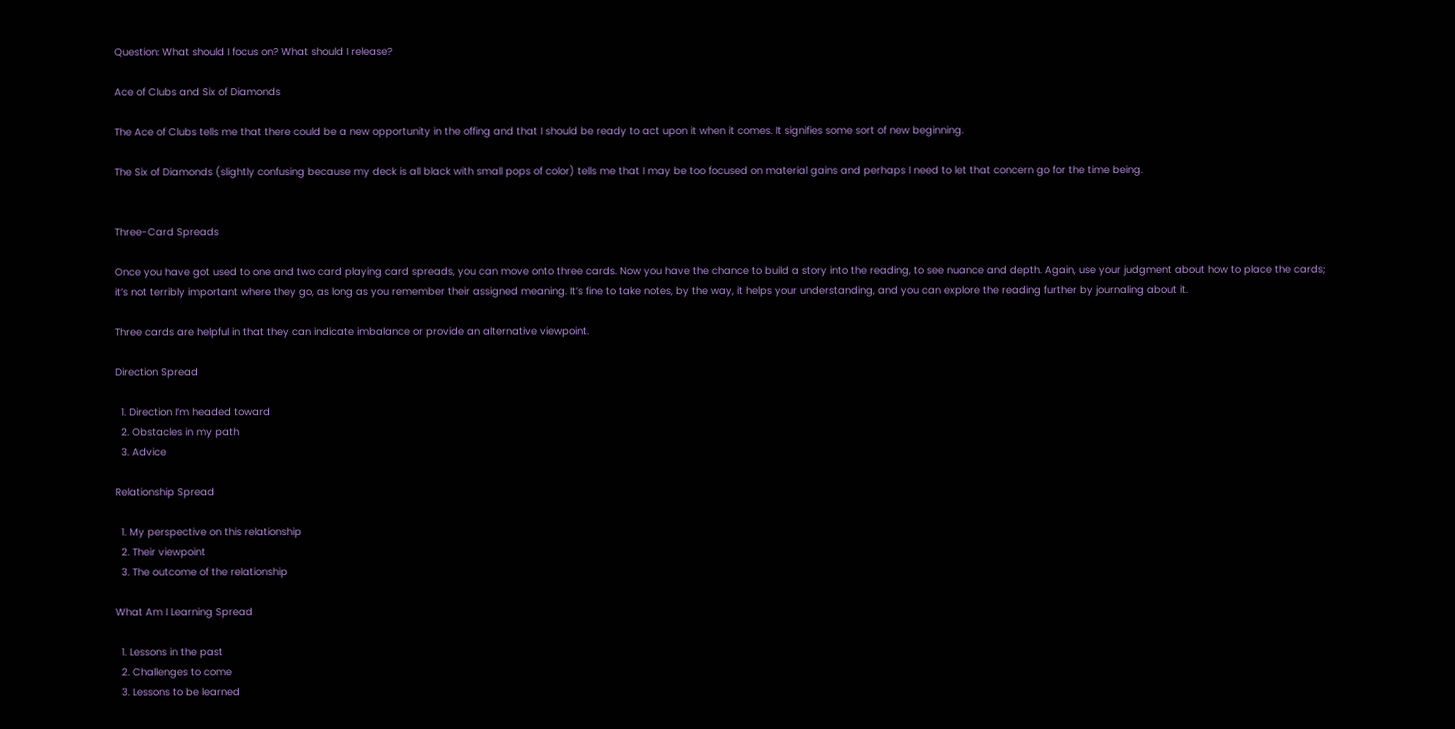Question: What should I focus on? What should I release?

Ace of Clubs and Six of Diamonds

The Ace of Clubs tells me that there could be a new opportunity in the offing and that I should be ready to act upon it when it comes. It signifies some sort of new beginning.

The Six of Diamonds (slightly confusing because my deck is all black with small pops of color) tells me that I may be too focused on material gains and perhaps I need to let that concern go for the time being.


Three-Card Spreads

Once you have got used to one and two card playing card spreads, you can move onto three cards. Now you have the chance to build a story into the reading, to see nuance and depth. Again, use your judgment about how to place the cards; it’s not terribly important where they go, as long as you remember their assigned meaning. It’s fine to take notes, by the way, it helps your understanding, and you can explore the reading further by journaling about it.

Three cards are helpful in that they can indicate imbalance or provide an alternative viewpoint.

Direction Spread

  1. Direction I’m headed toward
  2. Obstacles in my path
  3. Advice

Relationship Spread

  1. My perspective on this relationship
  2. Their viewpoint
  3. The outcome of the relationship

What Am I Learning Spread

  1. Lessons in the past
  2. Challenges to come
  3. Lessons to be learned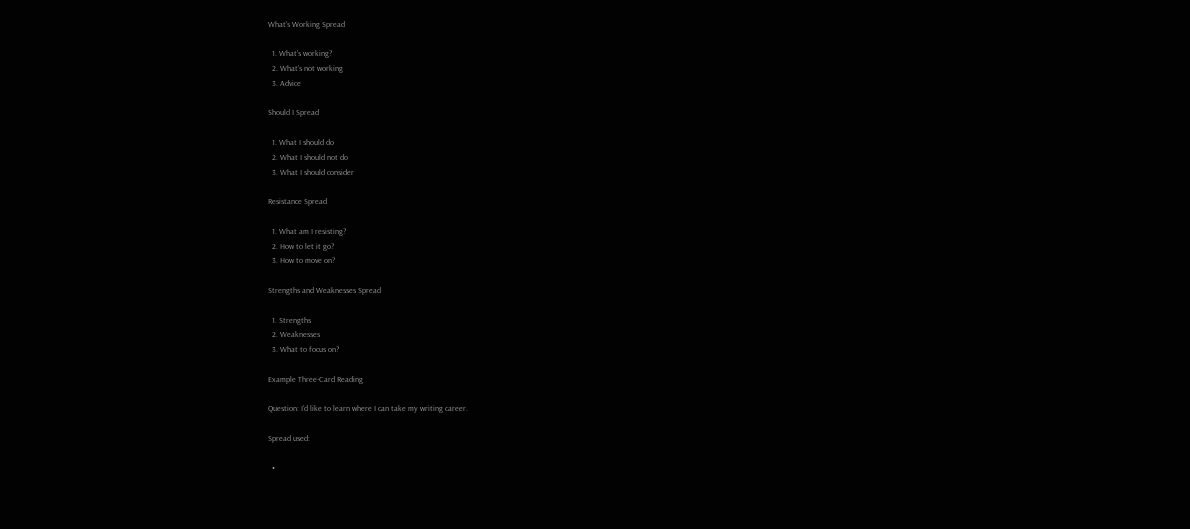What's Working Spread

  1. What’s working?
  2. What’s not working
  3. Advice

Should I Spread

  1. What I should do
  2. What I should not do
  3. What I should consider

Resistance Spread

  1. What am I resisting?
  2. How to let it go?
  3. How to move on?

Strengths and Weaknesses Spread

  1. Strengths
  2. Weaknesses
  3. What to focus on?

Example Three-Card Reading

Question: I’d like to learn where I can take my writing career.

Spread used:

  •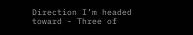Direction I’m headed toward - Three of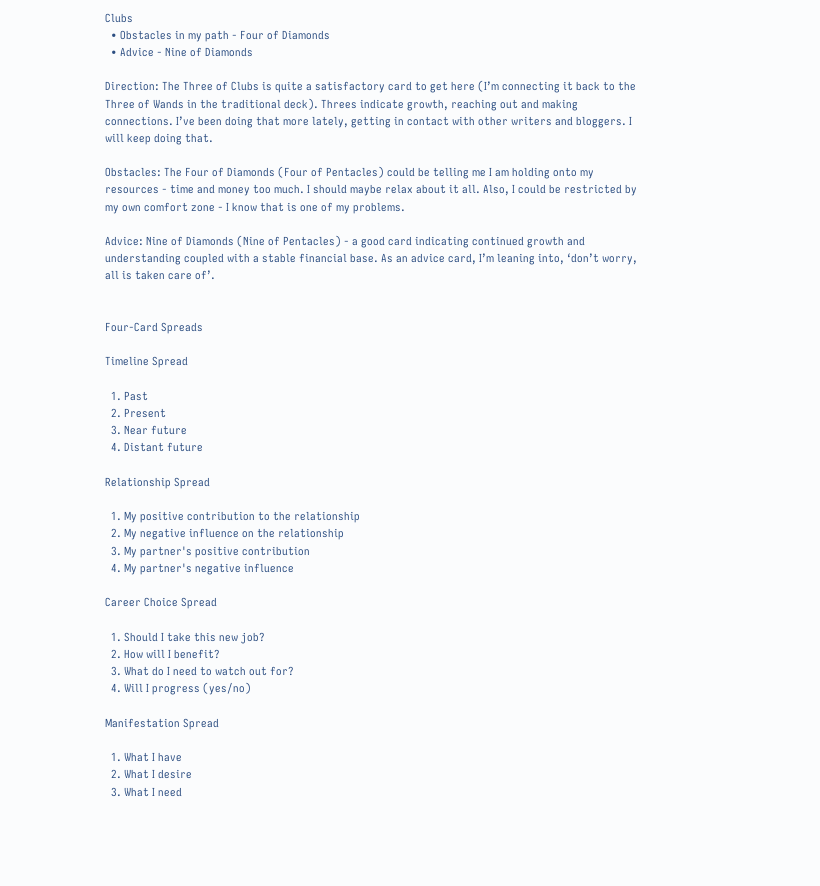Clubs
  • Obstacles in my path - Four of Diamonds
  • Advice - Nine of Diamonds

Direction: The Three of Clubs is quite a satisfactory card to get here (I’m connecting it back to the Three of Wands in the traditional deck). Threes indicate growth, reaching out and making connections. I’ve been doing that more lately, getting in contact with other writers and bloggers. I will keep doing that.

Obstacles: The Four of Diamonds (Four of Pentacles) could be telling me I am holding onto my resources - time and money too much. I should maybe relax about it all. Also, I could be restricted by my own comfort zone - I know that is one of my problems.

Advice: Nine of Diamonds (Nine of Pentacles) - a good card indicating continued growth and understanding coupled with a stable financial base. As an advice card, I’m leaning into, ‘don’t worry, all is taken care of’.


Four-Card Spreads

Timeline Spread

  1. Past
  2. Present
  3. Near future
  4. Distant future

Relationship Spread

  1. My positive contribution to the relationship
  2. My negative influence on the relationship
  3. My partner's positive contribution
  4. My partner's negative influence

Career Choice Spread

  1. Should I take this new job?
  2. How will I benefit?
  3. What do I need to watch out for?
  4. Will I progress (yes/no)

Manifestation Spread

  1. What I have
  2. What I desire
  3. What I need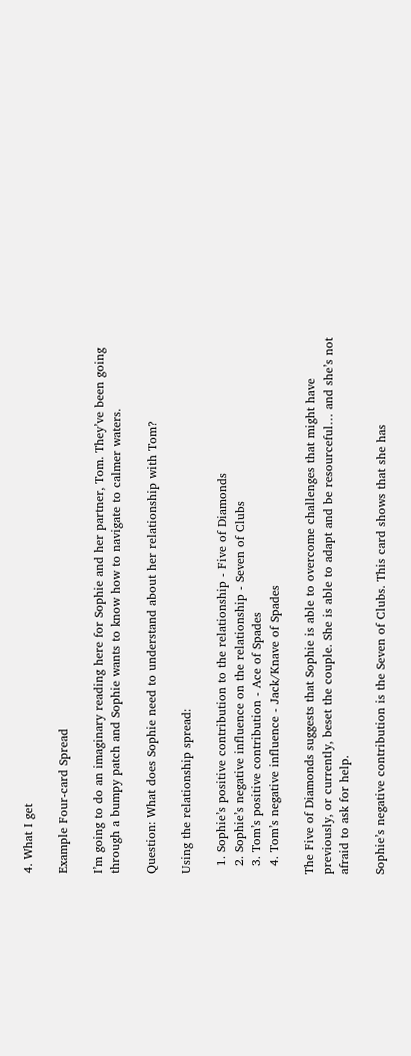4. What I get

Example Four-card Spread

I’m going to do an imaginary reading here for Sophie and her partner, Tom. They’ve been going through a bumpy patch and Sophie wants to know how to navigate to calmer waters.

Question: What does Sophie need to understand about her relationship with Tom?

Using the relationship spread:

  1. Sophie’s positive contribution to the relationship - Five of Diamonds
  2. Sophie’s negative influence on the relationship - Seven of Clubs
  3. Tom’s positive contribution - Ace of Spades
  4. Tom’s negative influence - Jack/Knave of Spades

The Five of Diamonds suggests that Sophie is able to overcome challenges that might have previously, or currently, beset the couple. She is able to adapt and be resourceful… and she’s not afraid to ask for help.

Sophie’s negative contribution is the Seven of Clubs. This card shows that she has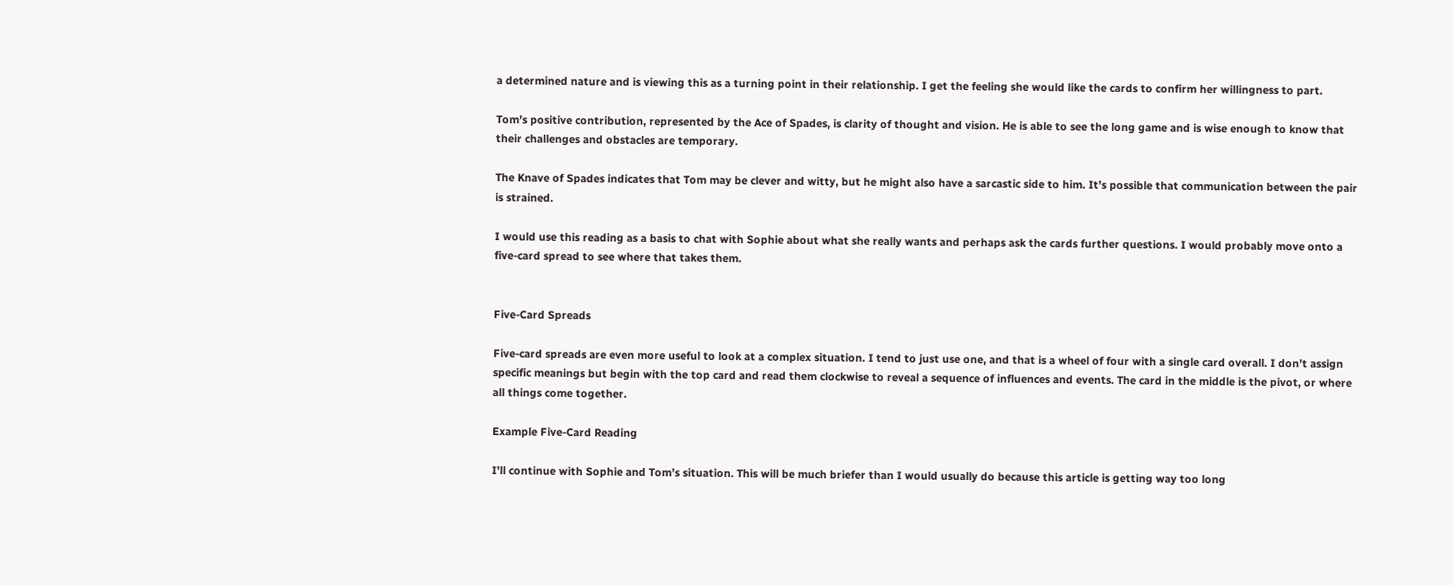a determined nature and is viewing this as a turning point in their relationship. I get the feeling she would like the cards to confirm her willingness to part.

Tom’s positive contribution, represented by the Ace of Spades, is clarity of thought and vision. He is able to see the long game and is wise enough to know that their challenges and obstacles are temporary.

The Knave of Spades indicates that Tom may be clever and witty, but he might also have a sarcastic side to him. It’s possible that communication between the pair is strained.

I would use this reading as a basis to chat with Sophie about what she really wants and perhaps ask the cards further questions. I would probably move onto a five-card spread to see where that takes them.


Five-Card Spreads

Five-card spreads are even more useful to look at a complex situation. I tend to just use one, and that is a wheel of four with a single card overall. I don’t assign specific meanings but begin with the top card and read them clockwise to reveal a sequence of influences and events. The card in the middle is the pivot, or where all things come together.

Example Five-Card Reading

I’ll continue with Sophie and Tom’s situation. This will be much briefer than I would usually do because this article is getting way too long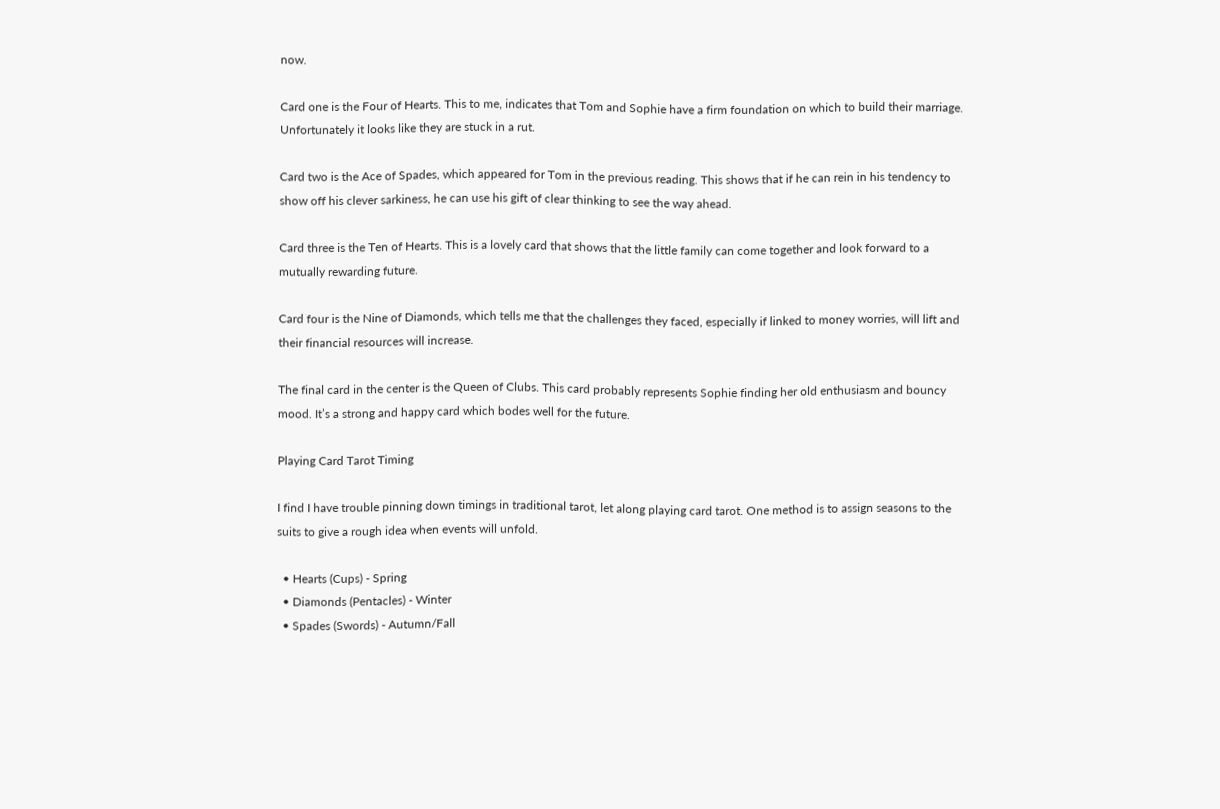now.

Card one is the Four of Hearts. This to me, indicates that Tom and Sophie have a firm foundation on which to build their marriage. Unfortunately it looks like they are stuck in a rut.

Card two is the Ace of Spades, which appeared for Tom in the previous reading. This shows that if he can rein in his tendency to show off his clever sarkiness, he can use his gift of clear thinking to see the way ahead.

Card three is the Ten of Hearts. This is a lovely card that shows that the little family can come together and look forward to a mutually rewarding future.

Card four is the Nine of Diamonds, which tells me that the challenges they faced, especially if linked to money worries, will lift and their financial resources will increase.

The final card in the center is the Queen of Clubs. This card probably represents Sophie finding her old enthusiasm and bouncy mood. It’s a strong and happy card which bodes well for the future.

Playing Card Tarot Timing

I find I have trouble pinning down timings in traditional tarot, let along playing card tarot. One method is to assign seasons to the suits to give a rough idea when events will unfold.

  • Hearts (Cups) - Spring
  • Diamonds (Pentacles) - Winter
  • Spades (Swords) - Autumn/Fall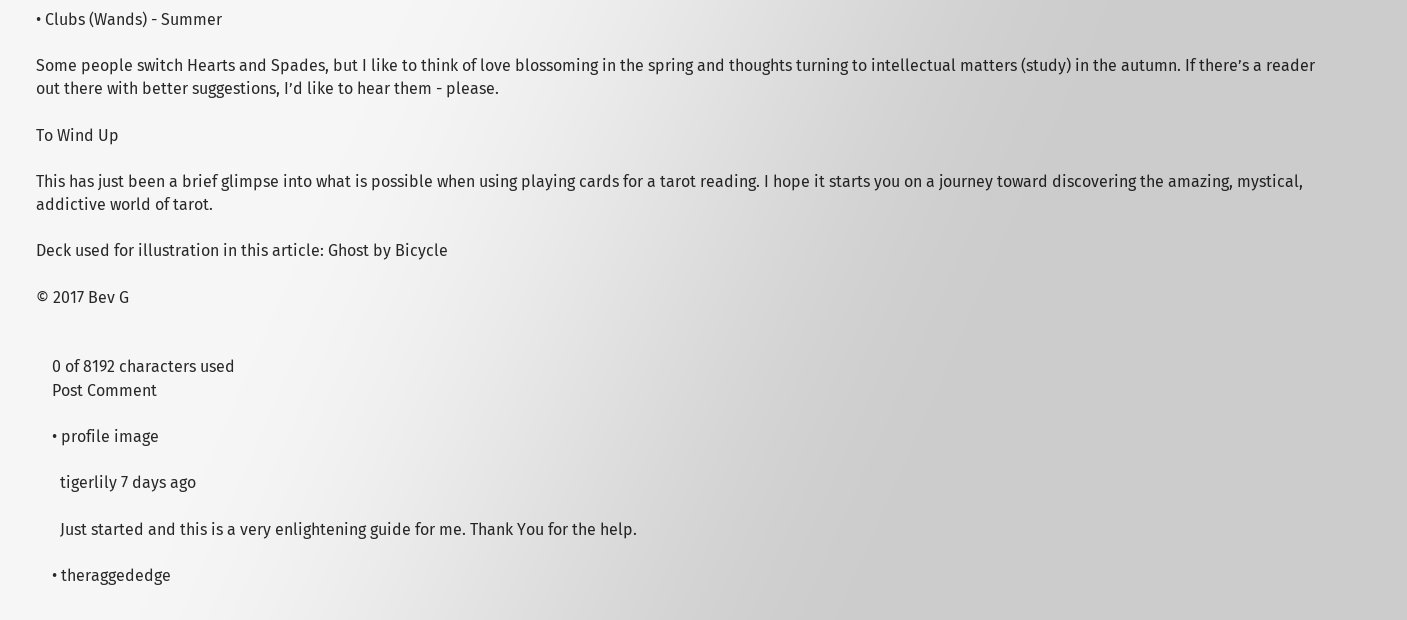• Clubs (Wands) - Summer

Some people switch Hearts and Spades, but I like to think of love blossoming in the spring and thoughts turning to intellectual matters (study) in the autumn. If there’s a reader out there with better suggestions, I’d like to hear them - please.

To Wind Up

This has just been a brief glimpse into what is possible when using playing cards for a tarot reading. I hope it starts you on a journey toward discovering the amazing, mystical, addictive world of tarot.

Deck used for illustration in this article: Ghost by Bicycle

© 2017 Bev G


    0 of 8192 characters used
    Post Comment

    • profile image

      tigerlily 7 days ago

      Just started and this is a very enlightening guide for me. Thank You for the help.

    • theraggededge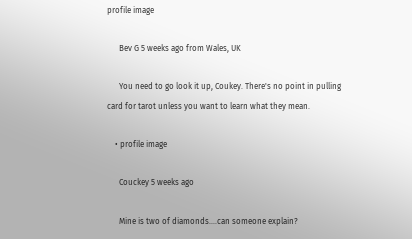profile image

      Bev G 5 weeks ago from Wales, UK

      You need to go look it up, Coukey. There's no point in pulling card for tarot unless you want to learn what they mean.

    • profile image

      Couckey 5 weeks ago

      Mine is two of diamonds....can someone explain?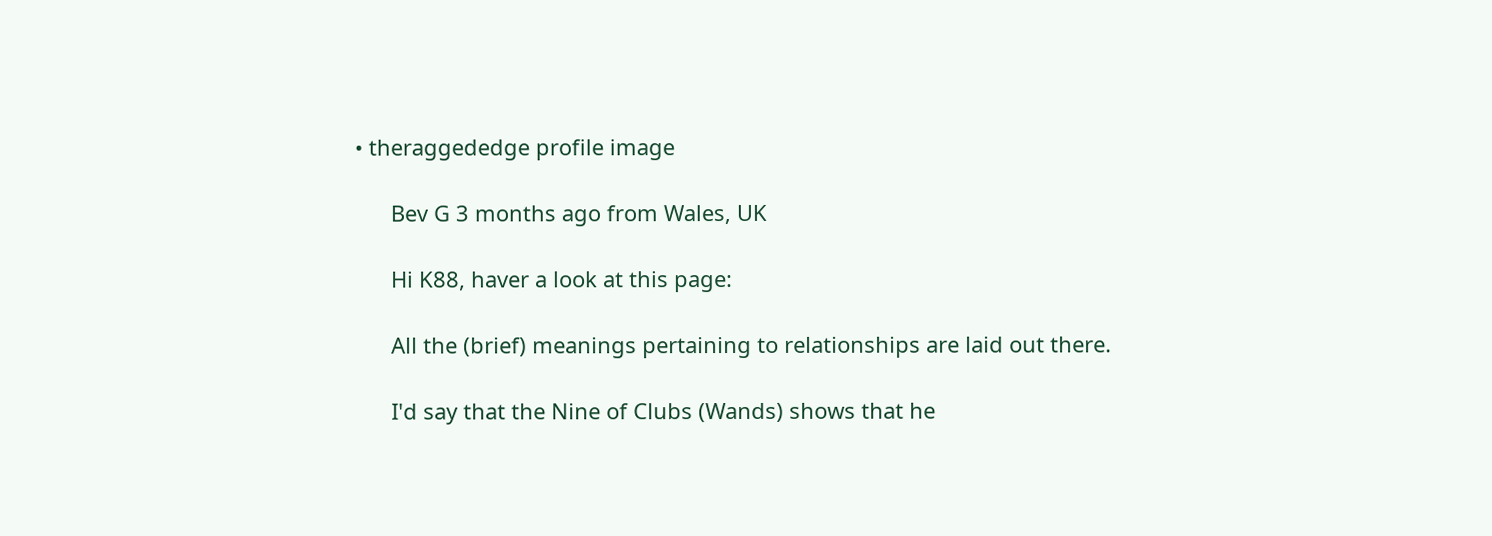• theraggededge profile image

      Bev G 3 months ago from Wales, UK

      Hi K88, haver a look at this page:

      All the (brief) meanings pertaining to relationships are laid out there.

      I'd say that the Nine of Clubs (Wands) shows that he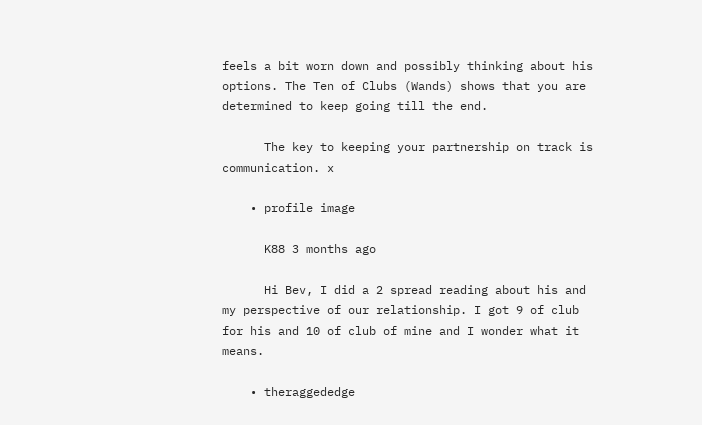feels a bit worn down and possibly thinking about his options. The Ten of Clubs (Wands) shows that you are determined to keep going till the end.

      The key to keeping your partnership on track is communication. x

    • profile image

      K88 3 months ago

      Hi Bev, I did a 2 spread reading about his and my perspective of our relationship. I got 9 of club for his and 10 of club of mine and I wonder what it means.

    • theraggededge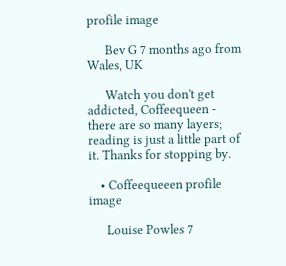profile image

      Bev G 7 months ago from Wales, UK

      Watch you don't get addicted, Coffeequeen - there are so many layers; reading is just a little part of it. Thanks for stopping by.

    • Coffeequeeen profile image

      Louise Powles 7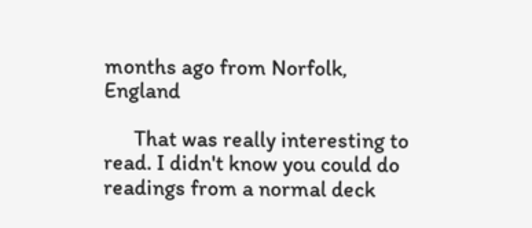months ago from Norfolk, England

      That was really interesting to read. I didn't know you could do readings from a normal deck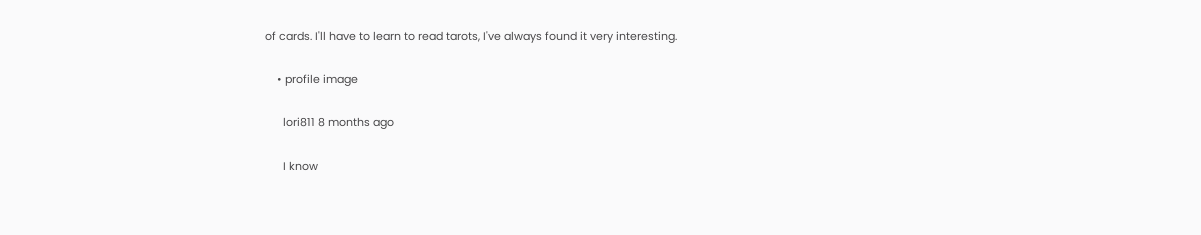of cards. I'll have to learn to read tarots, I've always found it very interesting.

    • profile image

      lori811 8 months ago

      I know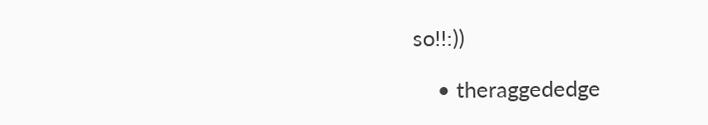so!!:))

    • theraggededge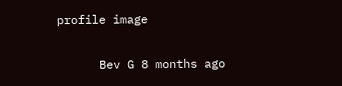profile image

      Bev G 8 months ago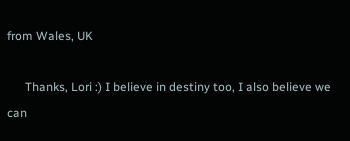from Wales, UK

      Thanks, Lori :) I believe in destiny too, I also believe we can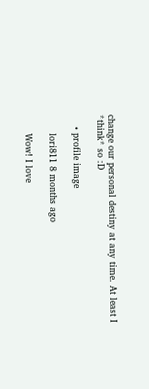change our personal destiny at any time. At least I *think* so :D

    • profile image

      lori811 8 months ago

      Wow! I love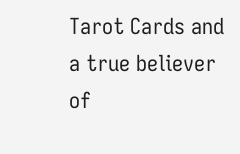Tarot Cards and a true believer of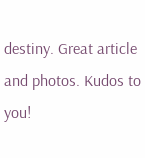destiny. Great article and photos. Kudos to you!